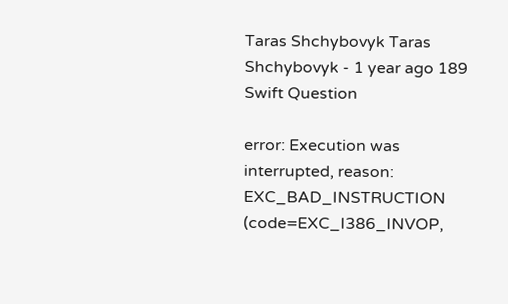Taras Shchybovyk Taras Shchybovyk - 1 year ago 189
Swift Question

error: Execution was interrupted, reason: EXC_BAD_INSTRUCTION (code=EXC_I386_INVOP,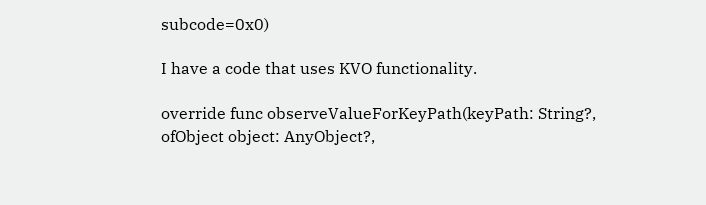subcode=0x0)

I have a code that uses KVO functionality.

override func observeValueForKeyPath(keyPath: String?, ofObject object: AnyObject?,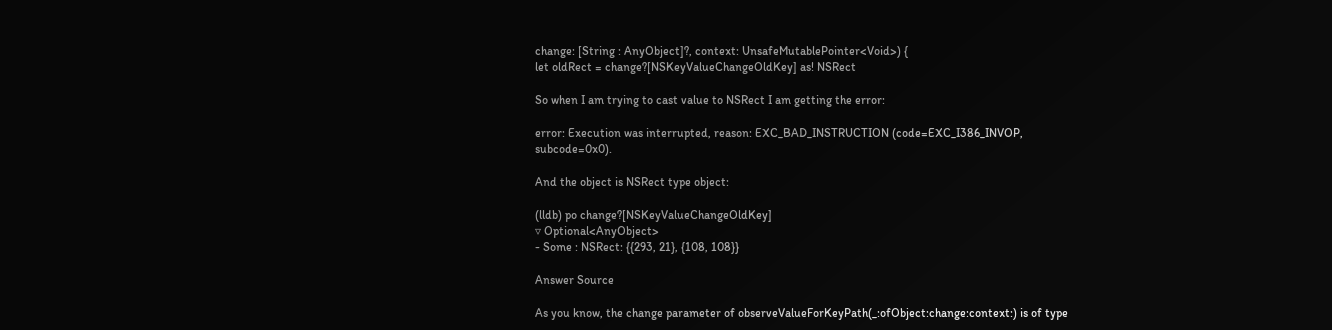change: [String : AnyObject]?, context: UnsafeMutablePointer<Void>) {
let oldRect = change?[NSKeyValueChangeOldKey] as! NSRect

So when I am trying to cast value to NSRect I am getting the error:

error: Execution was interrupted, reason: EXC_BAD_INSTRUCTION (code=EXC_I386_INVOP, subcode=0x0).

And the object is NSRect type object:

(lldb) po change?[NSKeyValueChangeOldKey]
▿ Optional<AnyObject>
- Some : NSRect: {{293, 21}, {108, 108}}

Answer Source

As you know, the change parameter of observeValueForKeyPath(_:ofObject:change:context:) is of type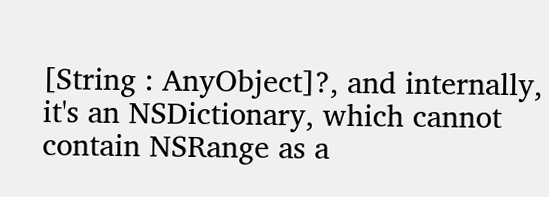[String : AnyObject]?, and internally, it's an NSDictionary, which cannot contain NSRange as a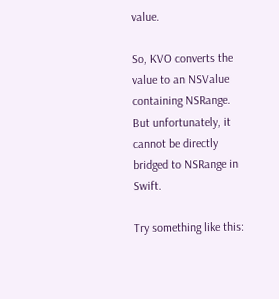value.

So, KVO converts the value to an NSValue containing NSRange. But unfortunately, it cannot be directly bridged to NSRange in Swift.

Try something like this: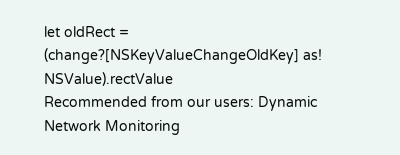let oldRect = (change?[NSKeyValueChangeOldKey] as! NSValue).rectValue
Recommended from our users: Dynamic Network Monitoring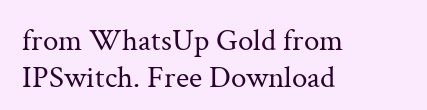from WhatsUp Gold from IPSwitch. Free Download